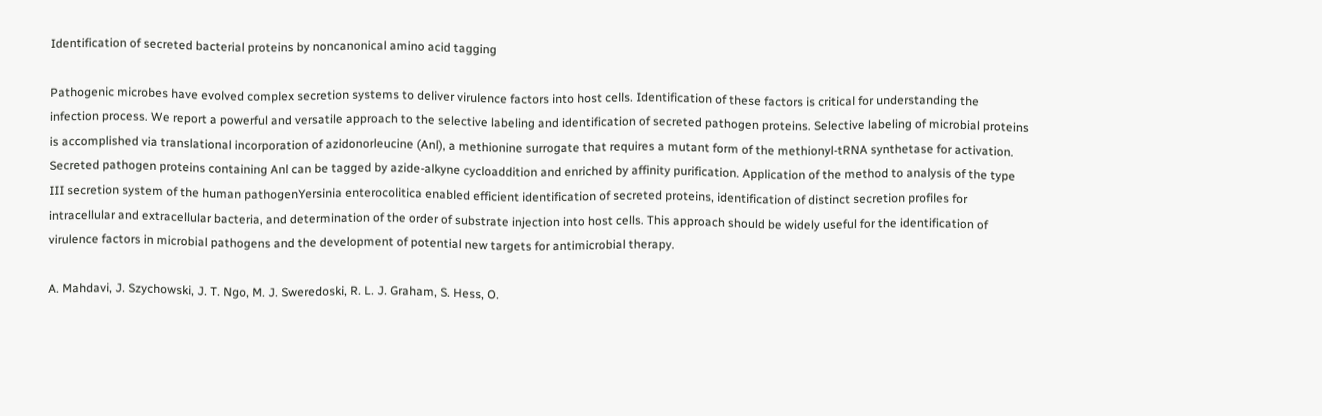Identification of secreted bacterial proteins by noncanonical amino acid tagging

Pathogenic microbes have evolved complex secretion systems to deliver virulence factors into host cells. Identification of these factors is critical for understanding the infection process. We report a powerful and versatile approach to the selective labeling and identification of secreted pathogen proteins. Selective labeling of microbial proteins is accomplished via translational incorporation of azidonorleucine (Anl), a methionine surrogate that requires a mutant form of the methionyl-tRNA synthetase for activation. Secreted pathogen proteins containing Anl can be tagged by azide-alkyne cycloaddition and enriched by affinity purification. Application of the method to analysis of the type III secretion system of the human pathogenYersinia enterocolitica enabled efficient identification of secreted proteins, identification of distinct secretion profiles for intracellular and extracellular bacteria, and determination of the order of substrate injection into host cells. This approach should be widely useful for the identification of virulence factors in microbial pathogens and the development of potential new targets for antimicrobial therapy.

A. Mahdavi, J. Szychowski, J. T. Ngo, M. J. Sweredoski, R. L. J. Graham, S. Hess, O.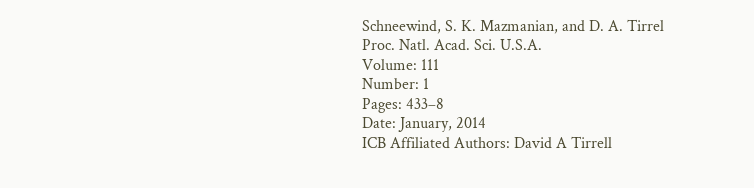Schneewind, S. K. Mazmanian, and D. A. Tirrel
Proc. Natl. Acad. Sci. U.S.A.
Volume: 111
Number: 1
Pages: 433–8
Date: January, 2014
ICB Affiliated Authors: David A Tirrell